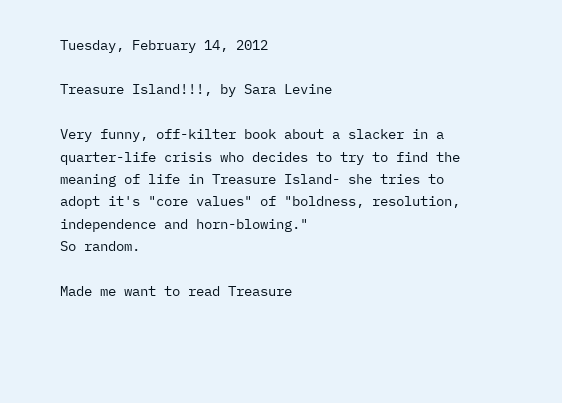Tuesday, February 14, 2012

Treasure Island!!!, by Sara Levine

Very funny, off-kilter book about a slacker in a quarter-life crisis who decides to try to find the meaning of life in Treasure Island- she tries to adopt it's "core values" of "boldness, resolution, independence and horn-blowing."
So random.

Made me want to read Treasure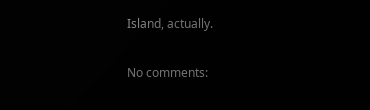Island, actually.

No comments: